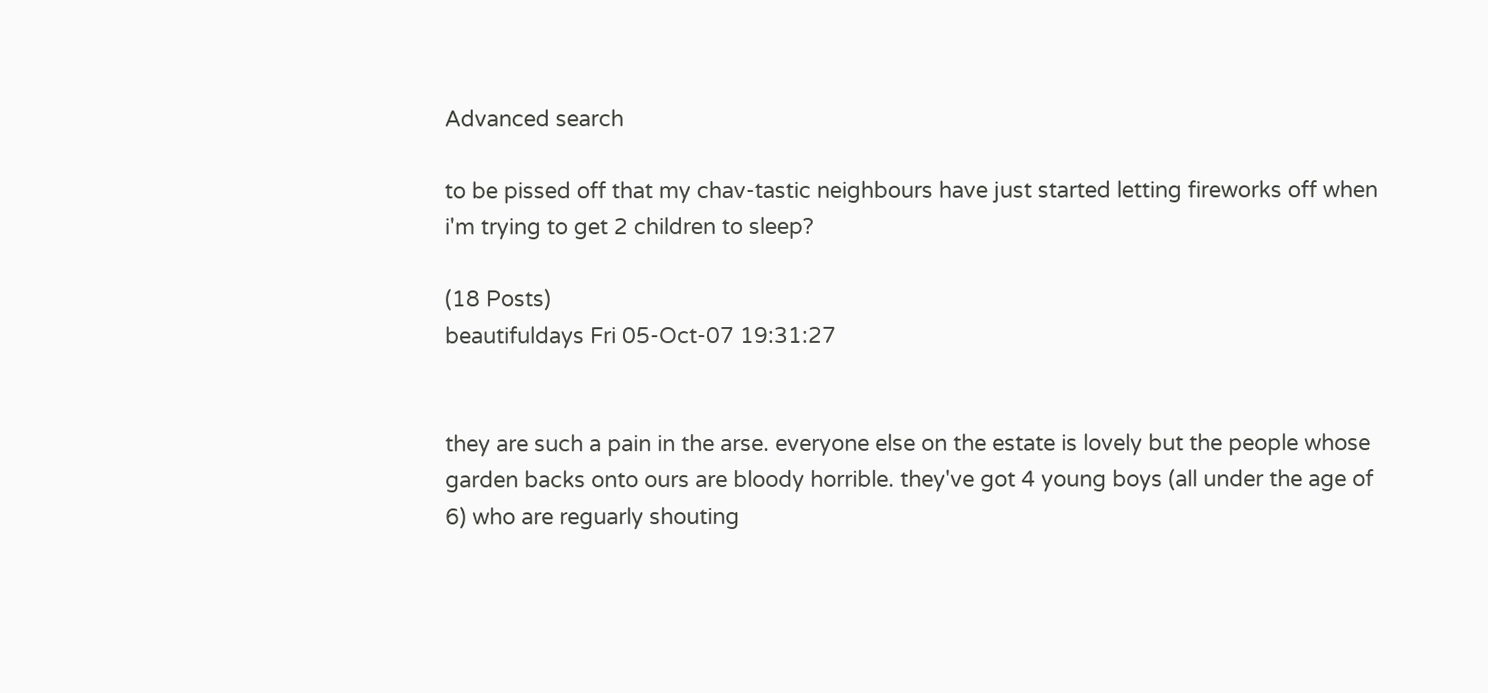Advanced search

to be pissed off that my chav-tastic neighbours have just started letting fireworks off when i'm trying to get 2 children to sleep?

(18 Posts)
beautifuldays Fri 05-Oct-07 19:31:27


they are such a pain in the arse. everyone else on the estate is lovely but the people whose garden backs onto ours are bloody horrible. they've got 4 young boys (all under the age of 6) who are reguarly shouting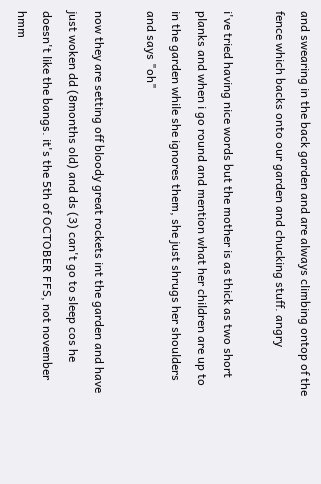and swearing in the back garden and are always climbing ontop of the fence which backs onto our garden and chucking stuff. angry

i've tried having nice words but the mother is as thick as two short planks and when i go round and mention what her children are up to in the garden while she ignores them, she just shrugs her shoulders and says "oh"

now they are setting off bloody great rockets int the garden and have just woken dd (8months old) and ds (3) can't go to sleep cos he doesn't like the bangs. it's the 5th of OCTOBER FFS, not november hmm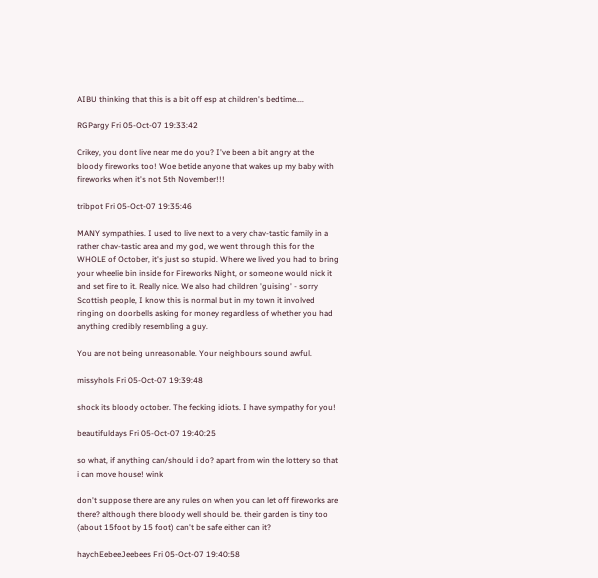AIBU thinking that this is a bit off esp at children's bedtime....

RGPargy Fri 05-Oct-07 19:33:42

Crikey, you dont live near me do you? I've been a bit angry at the bloody fireworks too! Woe betide anyone that wakes up my baby with fireworks when it's not 5th November!!!

tribpot Fri 05-Oct-07 19:35:46

MANY sympathies. I used to live next to a very chav-tastic family in a rather chav-tastic area and my god, we went through this for the WHOLE of October, it's just so stupid. Where we lived you had to bring your wheelie bin inside for Fireworks Night, or someone would nick it and set fire to it. Really nice. We also had children 'guising' - sorry Scottish people, I know this is normal but in my town it involved ringing on doorbells asking for money regardless of whether you had anything credibly resembling a guy.

You are not being unreasonable. Your neighbours sound awful.

missyhols Fri 05-Oct-07 19:39:48

shock its bloody october. The fecking idiots. I have sympathy for you!

beautifuldays Fri 05-Oct-07 19:40:25

so what, if anything can/should i do? apart from win the lottery so that i can move house! wink

don't suppose there are any rules on when you can let off fireworks are there? although there bloody well should be. their garden is tiny too (about 15foot by 15 foot) can't be safe either can it?

haychEebeeJeebees Fri 05-Oct-07 19:40:58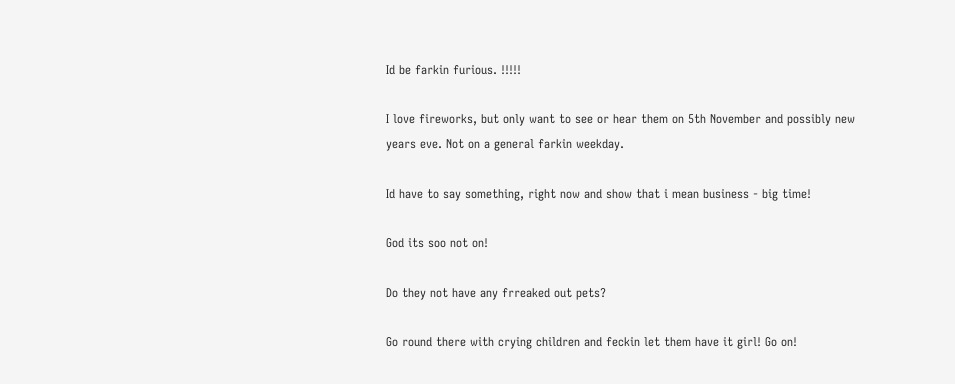Id be farkin furious. !!!!!

I love fireworks, but only want to see or hear them on 5th November and possibly new years eve. Not on a general farkin weekday.

Id have to say something, right now and show that i mean business - big time!

God its soo not on!

Do they not have any frreaked out pets?

Go round there with crying children and feckin let them have it girl! Go on!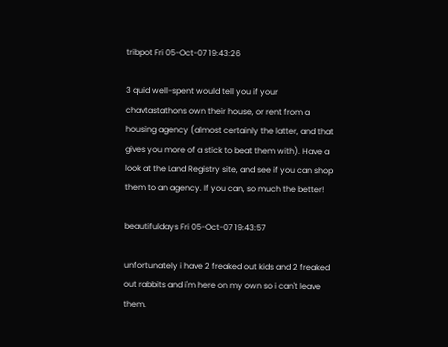tribpot Fri 05-Oct-07 19:43:26

3 quid well-spent would tell you if your chavtastathons own their house, or rent from a housing agency (almost certainly the latter, and that gives you more of a stick to beat them with). Have a look at the Land Registry site, and see if you can shop them to an agency. If you can, so much the better!

beautifuldays Fri 05-Oct-07 19:43:57

unfortunately i have 2 freaked out kids and 2 freaked out rabbits and i'm here on my own so i can't leave them.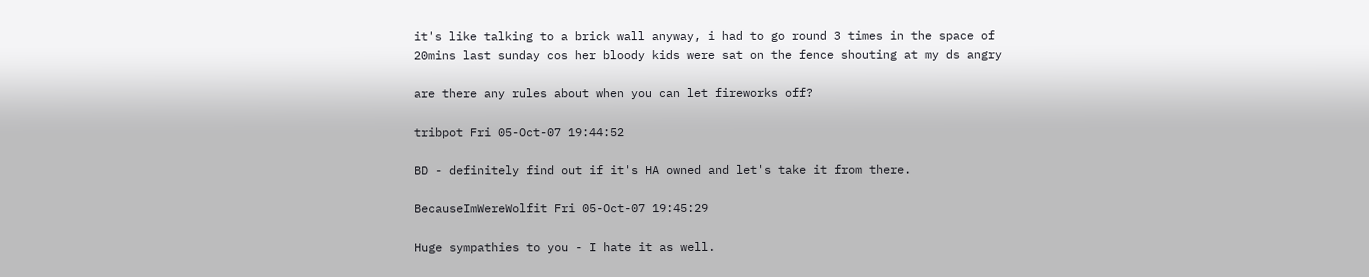it's like talking to a brick wall anyway, i had to go round 3 times in the space of 20mins last sunday cos her bloody kids were sat on the fence shouting at my ds angry

are there any rules about when you can let fireworks off?

tribpot Fri 05-Oct-07 19:44:52

BD - definitely find out if it's HA owned and let's take it from there.

BecauseImWereWolfit Fri 05-Oct-07 19:45:29

Huge sympathies to you - I hate it as well.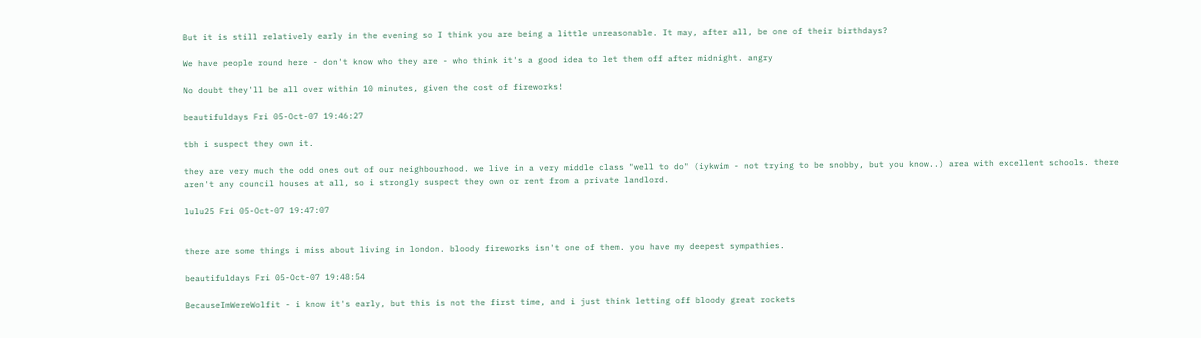But it is still relatively early in the evening so I think you are being a little unreasonable. It may, after all, be one of their birthdays?

We have people round here - don't know who they are - who think it's a good idea to let them off after midnight. angry

No doubt they'll be all over within 10 minutes, given the cost of fireworks!

beautifuldays Fri 05-Oct-07 19:46:27

tbh i suspect they own it.

they are very much the odd ones out of our neighbourhood. we live in a very middle class "well to do" (iykwim - not trying to be snobby, but you know..) area with excellent schools. there aren't any council houses at all, so i strongly suspect they own or rent from a private landlord.

lulu25 Fri 05-Oct-07 19:47:07


there are some things i miss about living in london. bloody fireworks isn't one of them. you have my deepest sympathies.

beautifuldays Fri 05-Oct-07 19:48:54

BecauseImWereWolfit - i know it's early, but this is not the first time, and i just think letting off bloody great rockets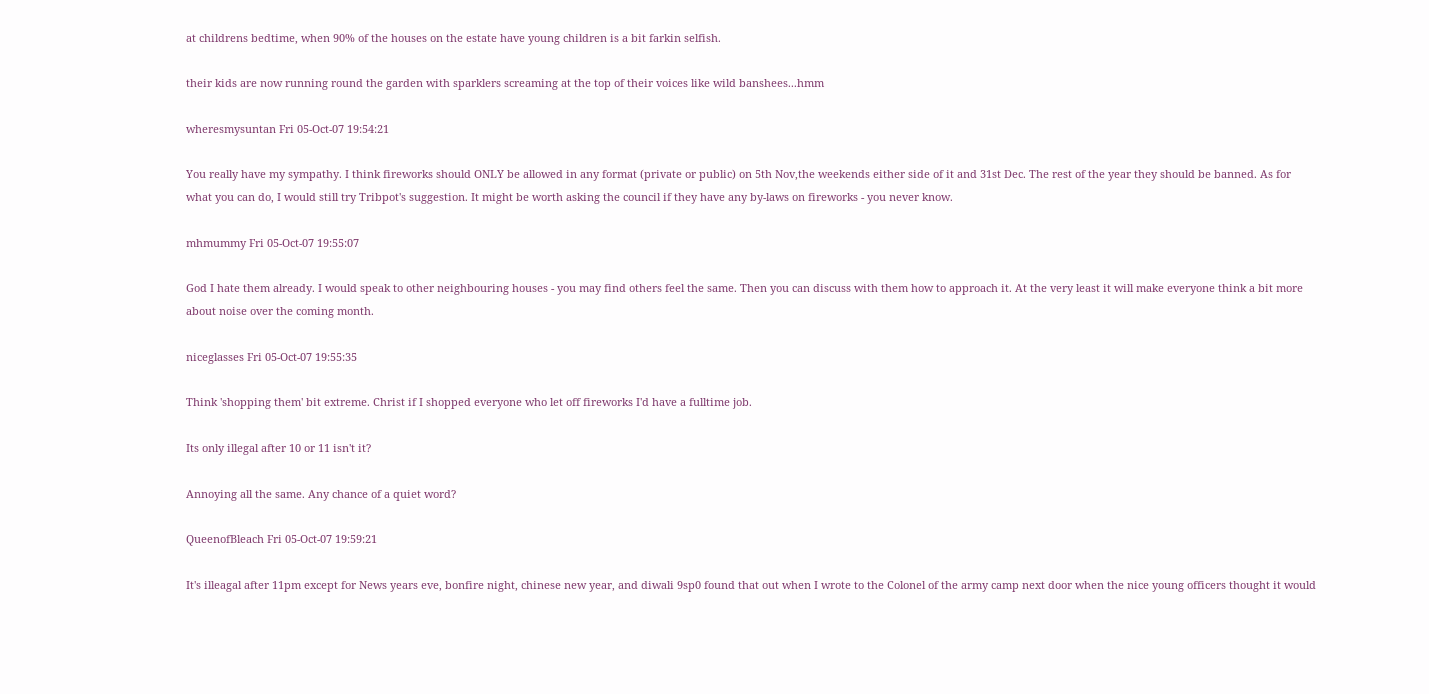at childrens bedtime, when 90% of the houses on the estate have young children is a bit farkin selfish.

their kids are now running round the garden with sparklers screaming at the top of their voices like wild banshees...hmm

wheresmysuntan Fri 05-Oct-07 19:54:21

You really have my sympathy. I think fireworks should ONLY be allowed in any format (private or public) on 5th Nov,the weekends either side of it and 31st Dec. The rest of the year they should be banned. As for what you can do, I would still try Tribpot's suggestion. It might be worth asking the council if they have any by-laws on fireworks - you never know.

mhmummy Fri 05-Oct-07 19:55:07

God I hate them already. I would speak to other neighbouring houses - you may find others feel the same. Then you can discuss with them how to approach it. At the very least it will make everyone think a bit more about noise over the coming month.

niceglasses Fri 05-Oct-07 19:55:35

Think 'shopping them' bit extreme. Christ if I shopped everyone who let off fireworks I'd have a fulltime job.

Its only illegal after 10 or 11 isn't it?

Annoying all the same. Any chance of a quiet word?

QueenofBleach Fri 05-Oct-07 19:59:21

It's illeagal after 11pm except for News years eve, bonfire night, chinese new year, and diwali 9sp0 found that out when I wrote to the Colonel of the army camp next door when the nice young officers thought it would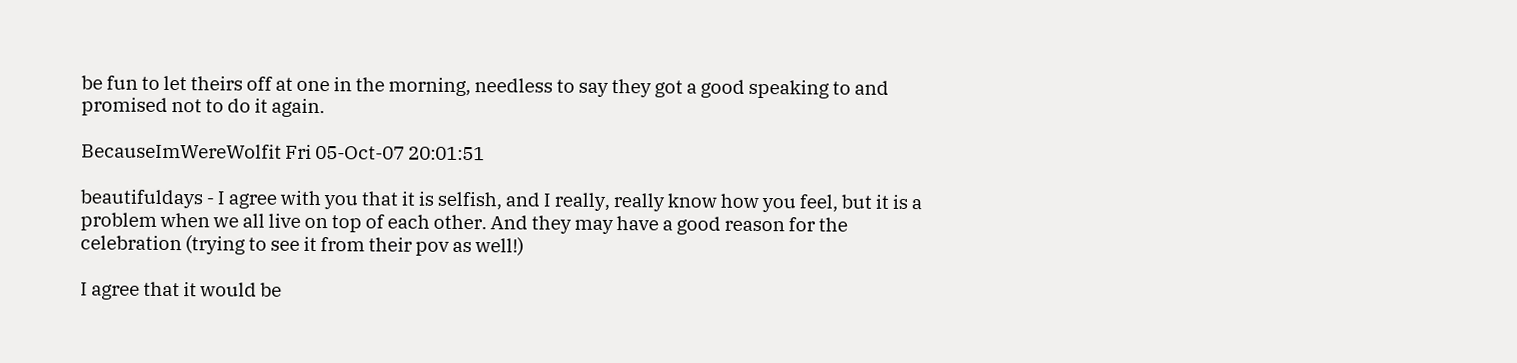be fun to let theirs off at one in the morning, needless to say they got a good speaking to and promised not to do it again.

BecauseImWereWolfit Fri 05-Oct-07 20:01:51

beautifuldays - I agree with you that it is selfish, and I really, really know how you feel, but it is a problem when we all live on top of each other. And they may have a good reason for the celebration (trying to see it from their pov as well!)

I agree that it would be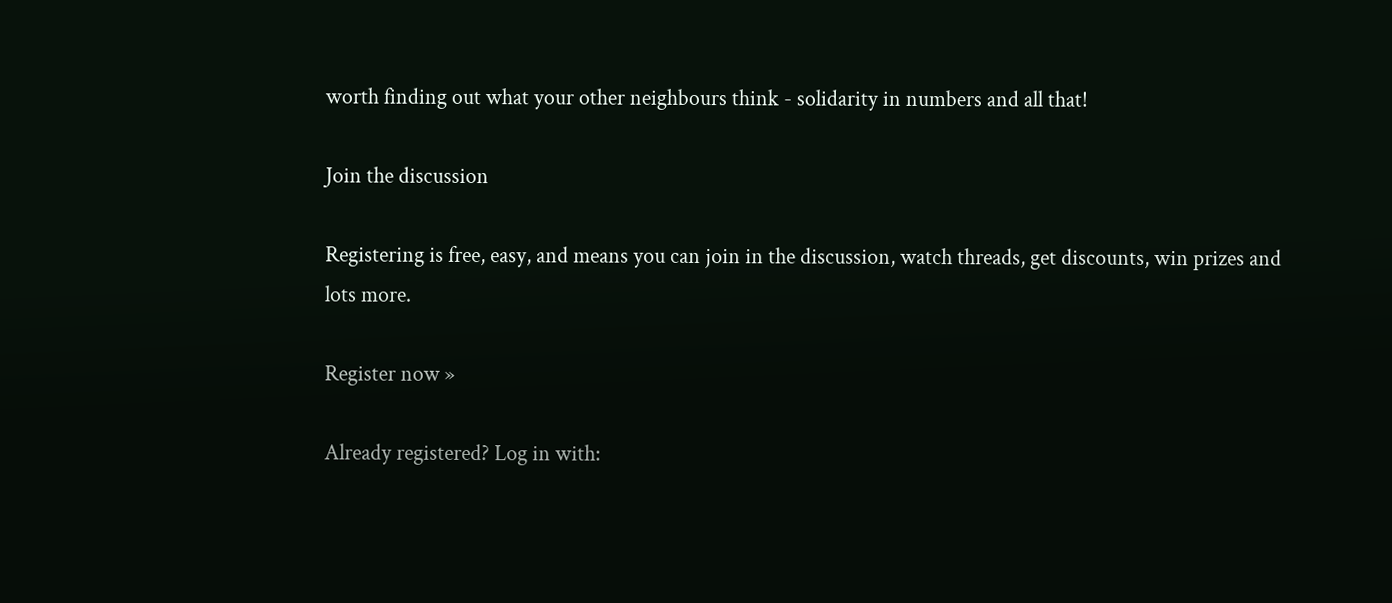worth finding out what your other neighbours think - solidarity in numbers and all that!

Join the discussion

Registering is free, easy, and means you can join in the discussion, watch threads, get discounts, win prizes and lots more.

Register now »

Already registered? Log in with: